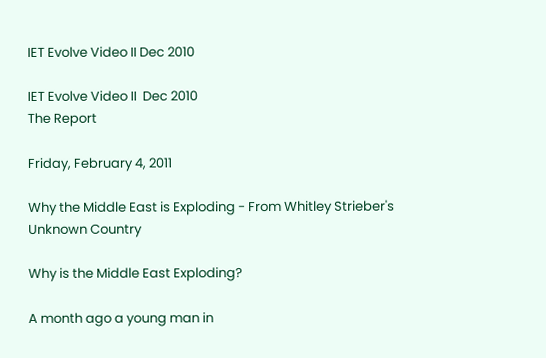IET Evolve Video II Dec 2010

IET Evolve Video II  Dec 2010
The Report

Friday, February 4, 2011

Why the Middle East is Exploding - From Whitley Strieber's Unknown Country

Why is the Middle East Exploding?

A month ago a young man in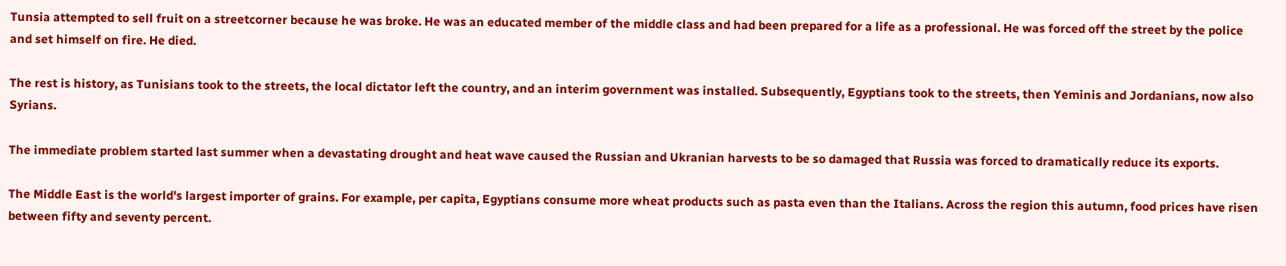Tunsia attempted to sell fruit on a streetcorner because he was broke. He was an educated member of the middle class and had been prepared for a life as a professional. He was forced off the street by the police and set himself on fire. He died.

The rest is history, as Tunisians took to the streets, the local dictator left the country, and an interim government was installed. Subsequently, Egyptians took to the streets, then Yeminis and Jordanians, now also Syrians.

The immediate problem started last summer when a devastating drought and heat wave caused the Russian and Ukranian harvests to be so damaged that Russia was forced to dramatically reduce its exports.

The Middle East is the world's largest importer of grains. For example, per capita, Egyptians consume more wheat products such as pasta even than the Italians. Across the region this autumn, food prices have risen between fifty and seventy percent.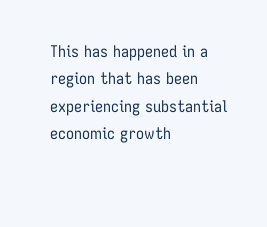This has happened in a region that has been experiencing substantial economic growth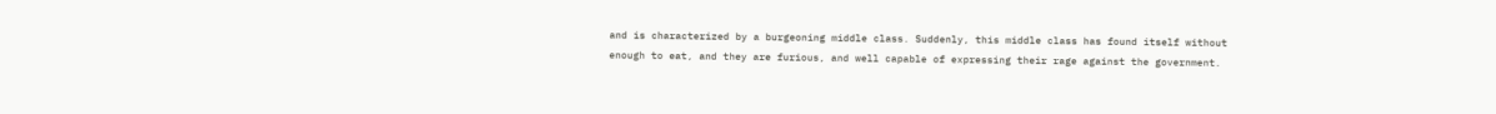and is characterized by a burgeoning middle class. Suddenly, this middle class has found itself without enough to eat, and they are furious, and well capable of expressing their rage against the government.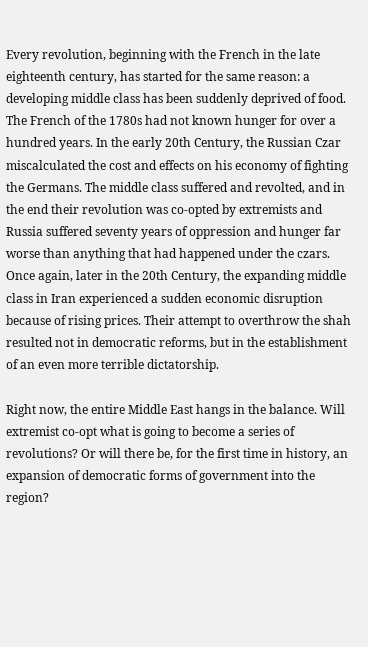Every revolution, beginning with the French in the late eighteenth century, has started for the same reason: a developing middle class has been suddenly deprived of food. The French of the 1780s had not known hunger for over a hundred years. In the early 20th Century, the Russian Czar miscalculated the cost and effects on his economy of fighting the Germans. The middle class suffered and revolted, and in the end their revolution was co-opted by extremists and Russia suffered seventy years of oppression and hunger far worse than anything that had happened under the czars. Once again, later in the 20th Century, the expanding middle class in Iran experienced a sudden economic disruption because of rising prices. Their attempt to overthrow the shah resulted not in democratic reforms, but in the establishment of an even more terrible dictatorship.

Right now, the entire Middle East hangs in the balance. Will extremist co-opt what is going to become a series of revolutions? Or will there be, for the first time in history, an expansion of democratic forms of government into the region?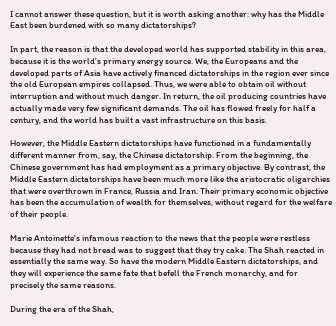I cannot answer these question, but it is worth asking another: why has the Middle East been burdened with so many dictatorships?

In part, the reason is that the developed world has supported stability in this area, because it is the world's primary energy source. We, the Europeans and the developed parts of Asia have actively financed dictatorships in the region ever since the old European empires collapsed. Thus, we were able to obtain oil without interruption and without much danger. In return, the oil producing countries have actually made very few significant demands. The oil has flowed freely for half a century, and the world has built a vast infrastructure on this basis.

However, the Middle Eastern dictatorships have functioned in a fundamentally different manner from, say, the Chinese dictatorship. From the beginning, the Chinese government has had employment as a primary objective. By contrast, the Middle Eastern dictatorships have been much more like the aristocratic oligarchies that were overthrown in France, Russia and Iran. Their primary economic objective has been the accumulation of wealth for themselves, without regard for the welfare of their people.

Marie Antoinette's infamous reaction to the news that the people were restless because they had not bread was to suggest that they try cake. The Shah reacted in essentially the same way. So have the modern Middle Eastern dictatorships, and they will experience the same fate that befell the French monarchy, and for precisely the same reasons.

During the era of the Shah,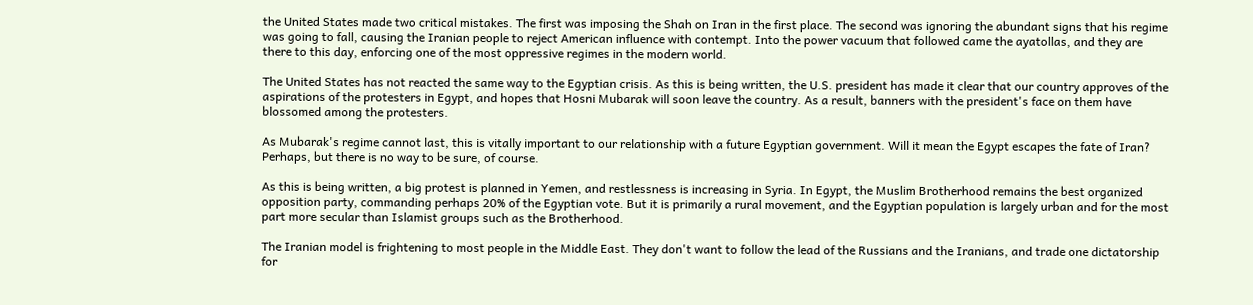the United States made two critical mistakes. The first was imposing the Shah on Iran in the first place. The second was ignoring the abundant signs that his regime was going to fall, causing the Iranian people to reject American influence with contempt. Into the power vacuum that followed came the ayatollas, and they are there to this day, enforcing one of the most oppressive regimes in the modern world.

The United States has not reacted the same way to the Egyptian crisis. As this is being written, the U.S. president has made it clear that our country approves of the aspirations of the protesters in Egypt, and hopes that Hosni Mubarak will soon leave the country. As a result, banners with the president's face on them have blossomed among the protesters.

As Mubarak's regime cannot last, this is vitally important to our relationship with a future Egyptian government. Will it mean the Egypt escapes the fate of Iran? Perhaps, but there is no way to be sure, of course.

As this is being written, a big protest is planned in Yemen, and restlessness is increasing in Syria. In Egypt, the Muslim Brotherhood remains the best organized opposition party, commanding perhaps 20% of the Egyptian vote. But it is primarily a rural movement, and the Egyptian population is largely urban and for the most part more secular than Islamist groups such as the Brotherhood.

The Iranian model is frightening to most people in the Middle East. They don't want to follow the lead of the Russians and the Iranians, and trade one dictatorship for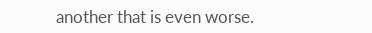another that is even worse.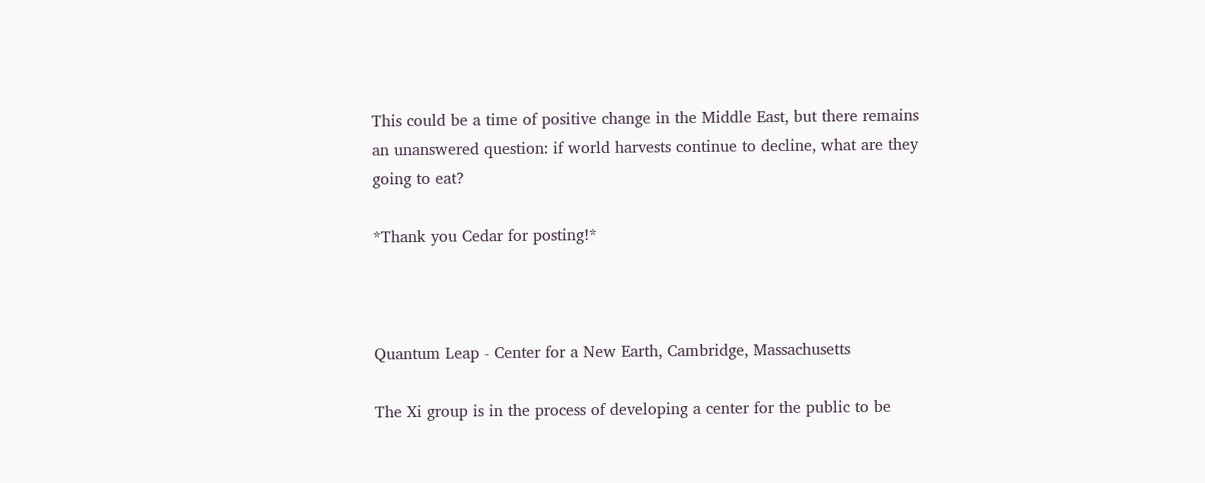This could be a time of positive change in the Middle East, but there remains an unanswered question: if world harvests continue to decline, what are they going to eat?

*Thank you Cedar for posting!*



Quantum Leap - Center for a New Earth, Cambridge, Massachusetts

The Xi group is in the process of developing a center for the public to be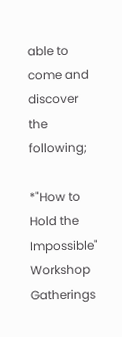able to come and discover the following;

*"How to Hold the Impossible" Workshop Gatherings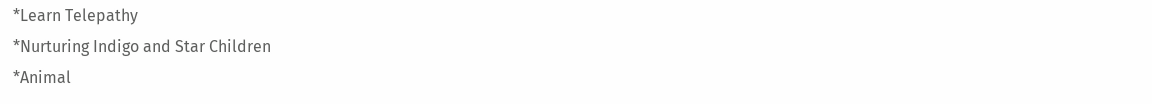*Learn Telepathy
*Nurturing Indigo and Star Children
*Animal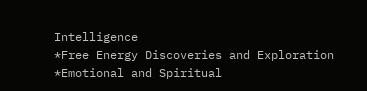Intelligence
*Free Energy Discoveries and Exploration
*Emotional and Spiritual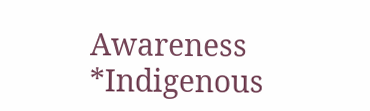Awareness
*Indigenous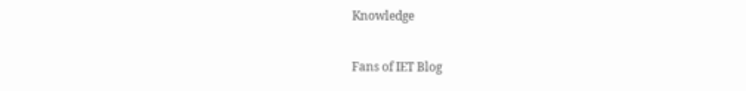Knowledge

Fans of IET Blog